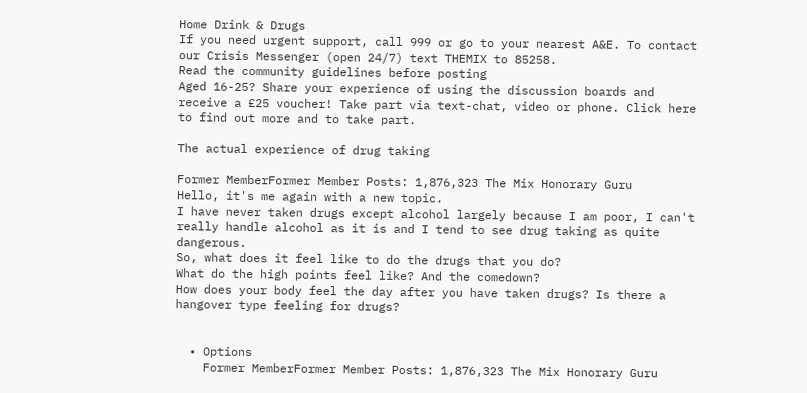Home Drink & Drugs
If you need urgent support, call 999 or go to your nearest A&E. To contact our Crisis Messenger (open 24/7) text THEMIX to 85258.
Read the community guidelines before posting
Aged 16-25? Share your experience of using the discussion boards and receive a £25 voucher! Take part via text-chat, video or phone. Click here to find out more and to take part.

The actual experience of drug taking

Former MemberFormer Member Posts: 1,876,323 The Mix Honorary Guru
Hello, it's me again with a new topic.
I have never taken drugs except alcohol largely because I am poor, I can't really handle alcohol as it is and I tend to see drug taking as quite dangerous.
So, what does it feel like to do the drugs that you do?
What do the high points feel like? And the comedown?
How does your body feel the day after you have taken drugs? Is there a hangover type feeling for drugs?


  • Options
    Former MemberFormer Member Posts: 1,876,323 The Mix Honorary Guru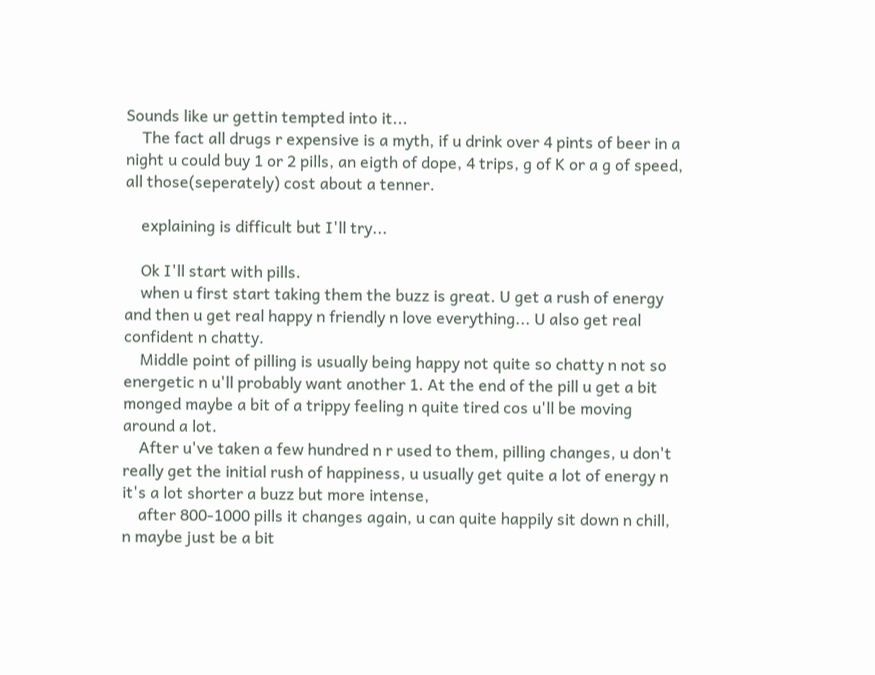Sounds like ur gettin tempted into it...
    The fact all drugs r expensive is a myth, if u drink over 4 pints of beer in a night u could buy 1 or 2 pills, an eigth of dope, 4 trips, g of K or a g of speed, all those(seperately) cost about a tenner.

    explaining is difficult but I'll try...

    Ok I'll start with pills.
    when u first start taking them the buzz is great. U get a rush of energy and then u get real happy n friendly n love everything... U also get real confident n chatty.
    Middle point of pilling is usually being happy not quite so chatty n not so energetic n u'll probably want another 1. At the end of the pill u get a bit monged maybe a bit of a trippy feeling n quite tired cos u'll be moving around a lot.
    After u've taken a few hundred n r used to them, pilling changes, u don't really get the initial rush of happiness, u usually get quite a lot of energy n it's a lot shorter a buzz but more intense,
    after 800-1000 pills it changes again, u can quite happily sit down n chill, n maybe just be a bit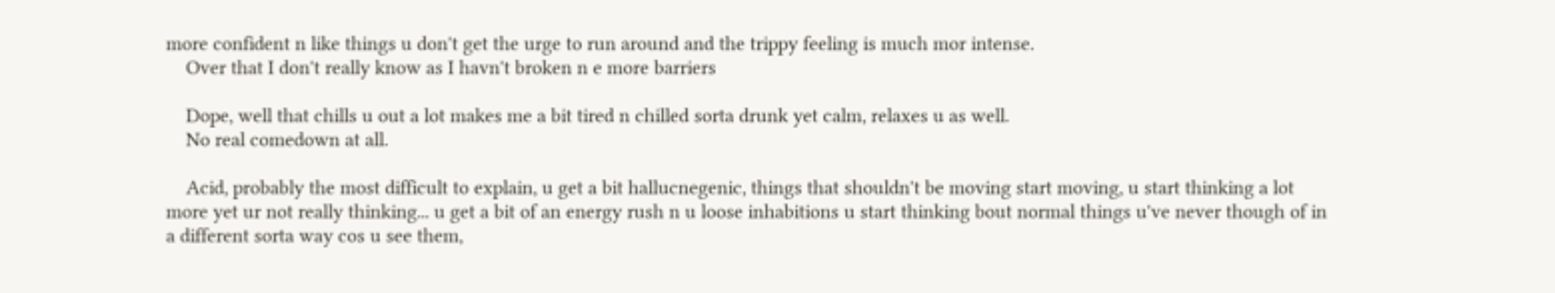more confident n like things u don't get the urge to run around and the trippy feeling is much mor intense.
    Over that I don't really know as I havn't broken n e more barriers

    Dope, well that chills u out a lot makes me a bit tired n chilled sorta drunk yet calm, relaxes u as well.
    No real comedown at all.

    Acid, probably the most difficult to explain, u get a bit hallucnegenic, things that shouldn't be moving start moving, u start thinking a lot more yet ur not really thinking... u get a bit of an energy rush n u loose inhabitions u start thinking bout normal things u've never though of in a different sorta way cos u see them,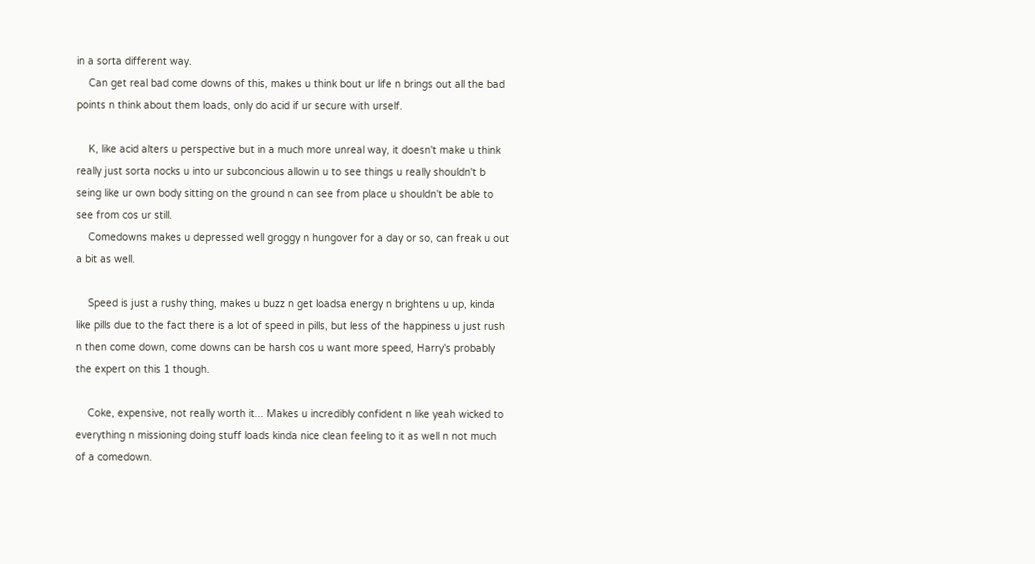in a sorta different way.
    Can get real bad come downs of this, makes u think bout ur life n brings out all the bad points n think about them loads, only do acid if ur secure with urself.

    K, like acid alters u perspective but in a much more unreal way, it doesn't make u think really just sorta nocks u into ur subconcious allowin u to see things u really shouldn't b seing like ur own body sitting on the ground n can see from place u shouldn't be able to see from cos ur still.
    Comedowns makes u depressed well groggy n hungover for a day or so, can freak u out a bit as well.

    Speed is just a rushy thing, makes u buzz n get loadsa energy n brightens u up, kinda like pills due to the fact there is a lot of speed in pills, but less of the happiness u just rush n then come down, come downs can be harsh cos u want more speed, Harry's probably the expert on this 1 though.

    Coke, expensive, not really worth it... Makes u incredibly confident n like yeah wicked to everything n missioning doing stuff loads kinda nice clean feeling to it as well n not much of a comedown.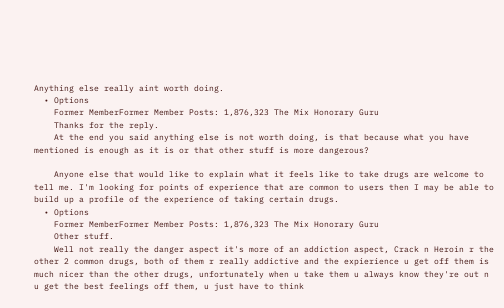Anything else really aint worth doing.
  • Options
    Former MemberFormer Member Posts: 1,876,323 The Mix Honorary Guru
    Thanks for the reply.
    At the end you said anything else is not worth doing, is that because what you have mentioned is enough as it is or that other stuff is more dangerous?

    Anyone else that would like to explain what it feels like to take drugs are welcome to tell me. I'm looking for points of experience that are common to users then I may be able to build up a profile of the experience of taking certain drugs.
  • Options
    Former MemberFormer Member Posts: 1,876,323 The Mix Honorary Guru
    Other stuff.
    Well not really the danger aspect it's more of an addiction aspect, Crack n Heroin r the other 2 common drugs, both of them r really addictive and the expierience u get off them is much nicer than the other drugs, unfortunately when u take them u always know they're out n u get the best feelings off them, u just have to think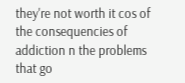they're not worth it cos of the consequencies of addiction n the problems that go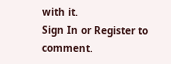with it.
Sign In or Register to comment.